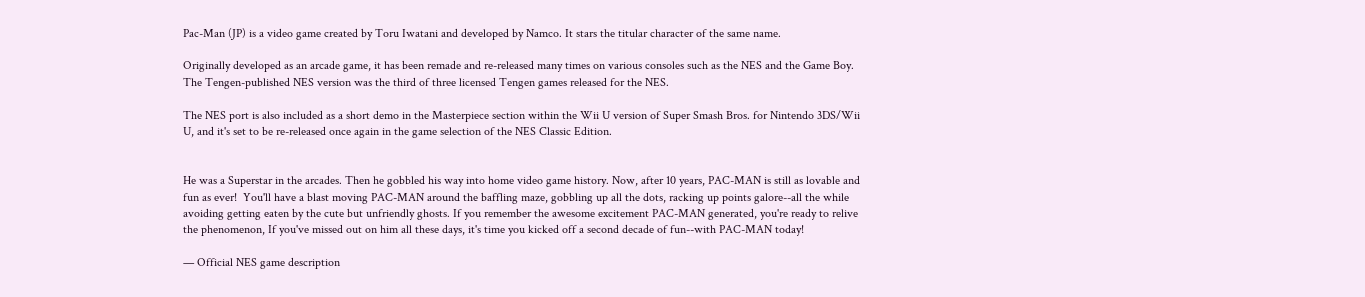Pac-Man (JP) is a video game created by Toru Iwatani and developed by Namco. It stars the titular character of the same name.

Originally developed as an arcade game, it has been remade and re-released many times on various consoles such as the NES and the Game Boy. The Tengen-published NES version was the third of three licensed Tengen games released for the NES.

The NES port is also included as a short demo in the Masterpiece section within the Wii U version of Super Smash Bros. for Nintendo 3DS/Wii U, and it's set to be re-released once again in the game selection of the NES Classic Edition.


He was a Superstar in the arcades. Then he gobbled his way into home video game history. Now, after 10 years, PAC-MAN is still as lovable and fun as ever!  You'll have a blast moving PAC-MAN around the baffling maze, gobbling up all the dots, racking up points galore--all the while avoiding getting eaten by the cute but unfriendly ghosts. If you remember the awesome excitement PAC-MAN generated, you're ready to relive the phenomenon, If you've missed out on him all these days, it's time you kicked off a second decade of fun--with PAC-MAN today!

— Official NES game description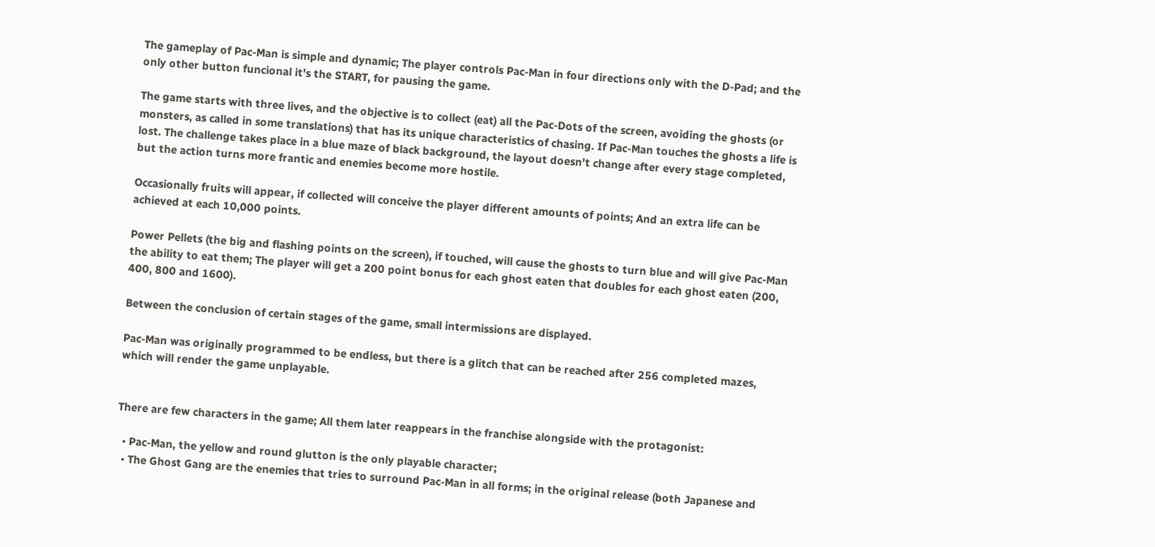The gameplay of Pac-Man is simple and dynamic; The player controls Pac-Man in four directions only with the D-Pad; and the only other button funcional it's the START, for pausing the game.

The game starts with three lives, and the objective is to collect (eat) all the Pac-Dots of the screen, avoiding the ghosts (or monsters, as called in some translations) that has its unique characteristics of chasing. If Pac-Man touches the ghosts a life is lost. The challenge takes place in a blue maze of black background, the layout doesn't change after every stage completed, but the action turns more frantic and enemies become more hostile.

Occasionally fruits will appear, if collected will conceive the player different amounts of points; And an extra life can be achieved at each 10,000 points.

Power Pellets (the big and flashing points on the screen), if touched, will cause the ghosts to turn blue and will give Pac-Man the ability to eat them; The player will get a 200 point bonus for each ghost eaten that doubles for each ghost eaten (200, 400, 800 and 1600).

Between the conclusion of certain stages of the game, small intermissions are displayed.

Pac-Man was originally programmed to be endless, but there is a glitch that can be reached after 256 completed mazes, which will render the game unplayable.


There are few characters in the game; All them later reappears in the franchise alongside with the protagonist:

  • Pac-Man, the yellow and round glutton is the only playable character;
  • The Ghost Gang are the enemies that tries to surround Pac-Man in all forms; in the original release (both Japanese and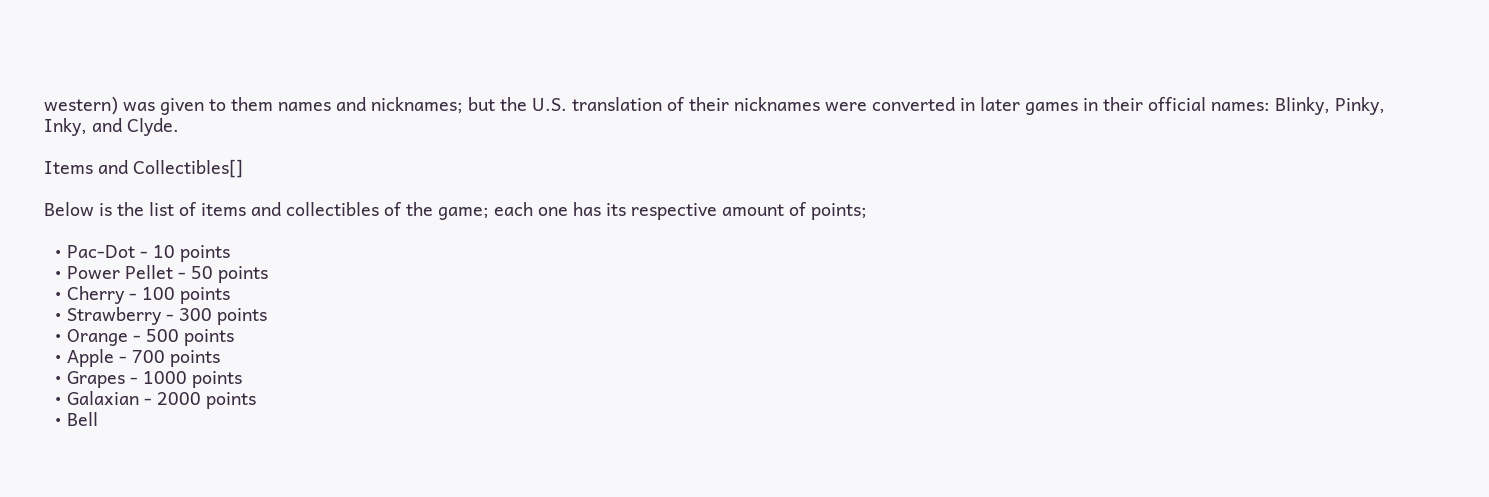western) was given to them names and nicknames; but the U.S. translation of their nicknames were converted in later games in their official names: Blinky, Pinky, Inky, and Clyde.

Items and Collectibles[]

Below is the list of items and collectibles of the game; each one has its respective amount of points;

  • Pac-Dot - 10 points
  • Power Pellet - 50 points
  • Cherry - 100 points
  • Strawberry - 300 points
  • Orange - 500 points
  • Apple - 700 points
  • Grapes - 1000 points
  • Galaxian - 2000 points
  • Bell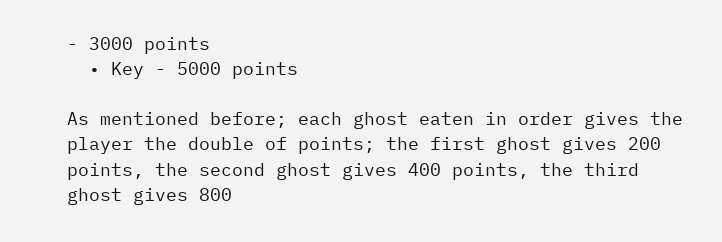- 3000 points
  • Key - 5000 points

As mentioned before; each ghost eaten in order gives the player the double of points; the first ghost gives 200 points, the second ghost gives 400 points, the third ghost gives 800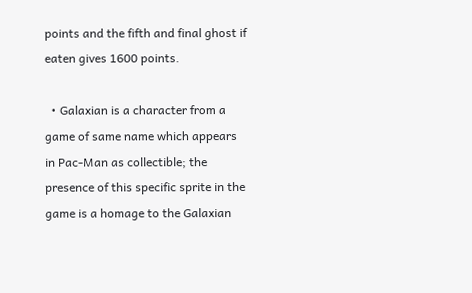points and the fifth and final ghost if eaten gives 1600 points.

  • Galaxian is a character from a game of same name which appears in Pac-Man as collectible; the presence of this specific sprite in the game is a homage to the Galaxian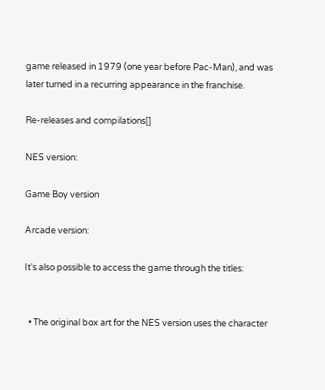game released in 1979 (one year before Pac-Man), and was later turned in a recurring appearance in the franchise.

Re-releases and compilations[]

NES version:

Game Boy version

Arcade version:

It's also possible to access the game through the titles:


  • The original box art for the NES version uses the character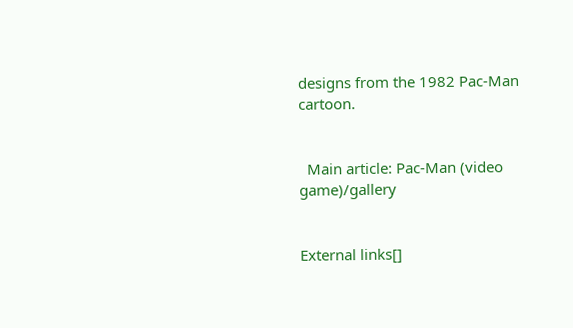designs from the 1982 Pac-Man cartoon.


  Main article: Pac-Man (video game)/gallery


External links[]